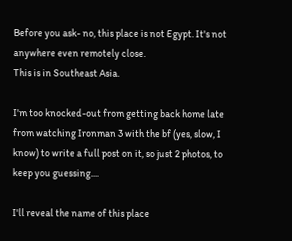Before you ask- no, this place is not Egypt. It's not anywhere even remotely close.
This is in Southeast Asia.

I'm too knocked-out from getting back home late from watching Ironman 3 with the bf (yes, slow, I know) to write a full post on it, so just 2 photos, to keep you guessing....

I'll reveal the name of this place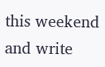this weekend and write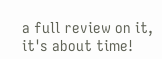a full review on it, it's about time!